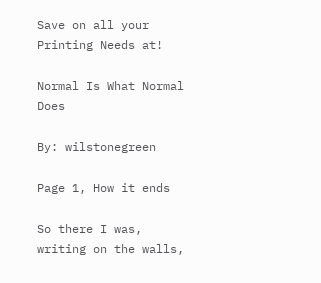Save on all your Printing Needs at!

Normal Is What Normal Does

By: wilstonegreen

Page 1, How it ends

So there I was, writing on the walls,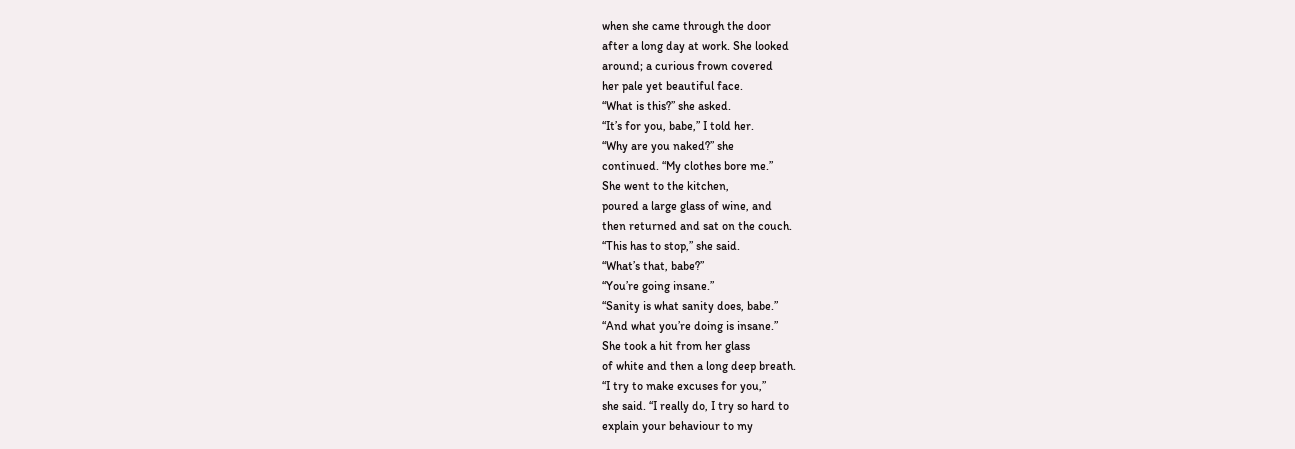when she came through the door
after a long day at work. She looked
around; a curious frown covered
her pale yet beautiful face.
“What is this?” she asked.
“It’s for you, babe,” I told her.
“Why are you naked?” she
continued. “My clothes bore me.”
She went to the kitchen,
poured a large glass of wine, and
then returned and sat on the couch.
“This has to stop,” she said.
“What’s that, babe?”
“You’re going insane.”
“Sanity is what sanity does, babe.”
“And what you’re doing is insane.”
She took a hit from her glass
of white and then a long deep breath.
“I try to make excuses for you,”
she said. “I really do, I try so hard to
explain your behaviour to my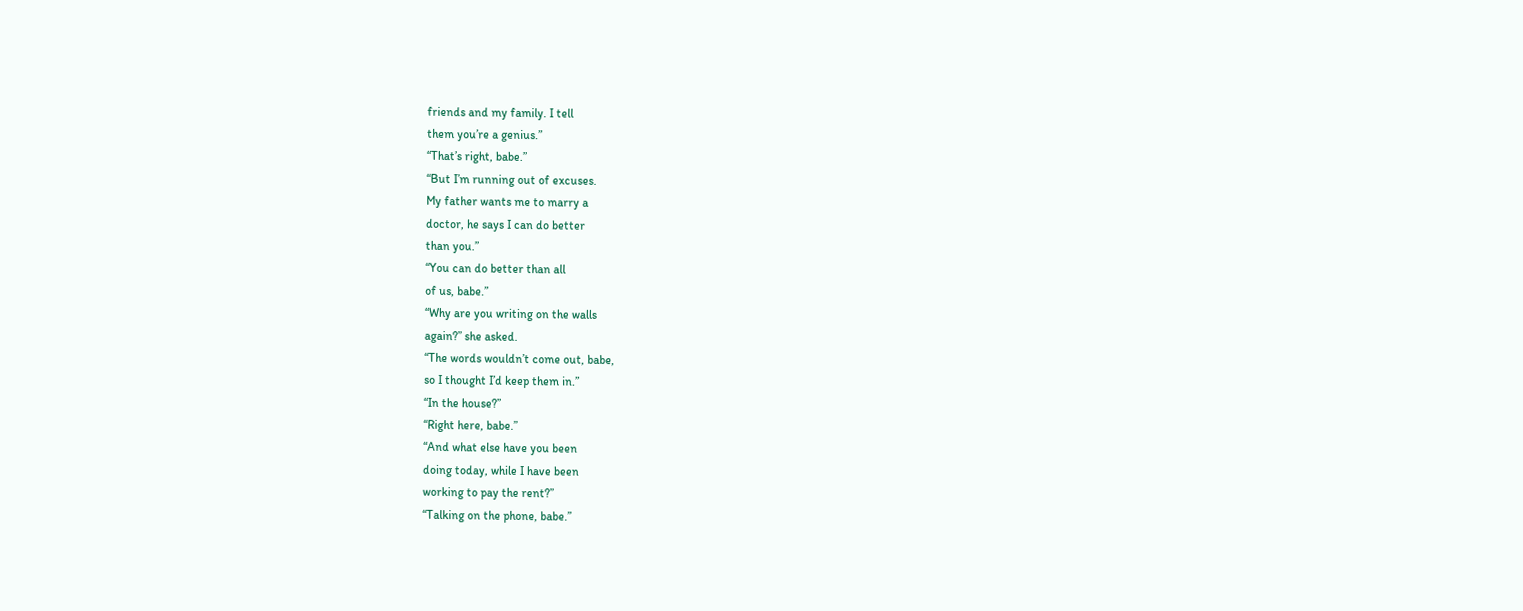friends and my family. I tell
them you’re a genius.”
“That’s right, babe.”
“But I’m running out of excuses.
My father wants me to marry a
doctor, he says I can do better
than you.”
“You can do better than all
of us, babe.”
“Why are you writing on the walls
again?” she asked.
“The words wouldn’t come out, babe,
so I thought I’d keep them in.”
“In the house?”
“Right here, babe.”
“And what else have you been
doing today, while I have been
working to pay the rent?”
“Talking on the phone, babe.”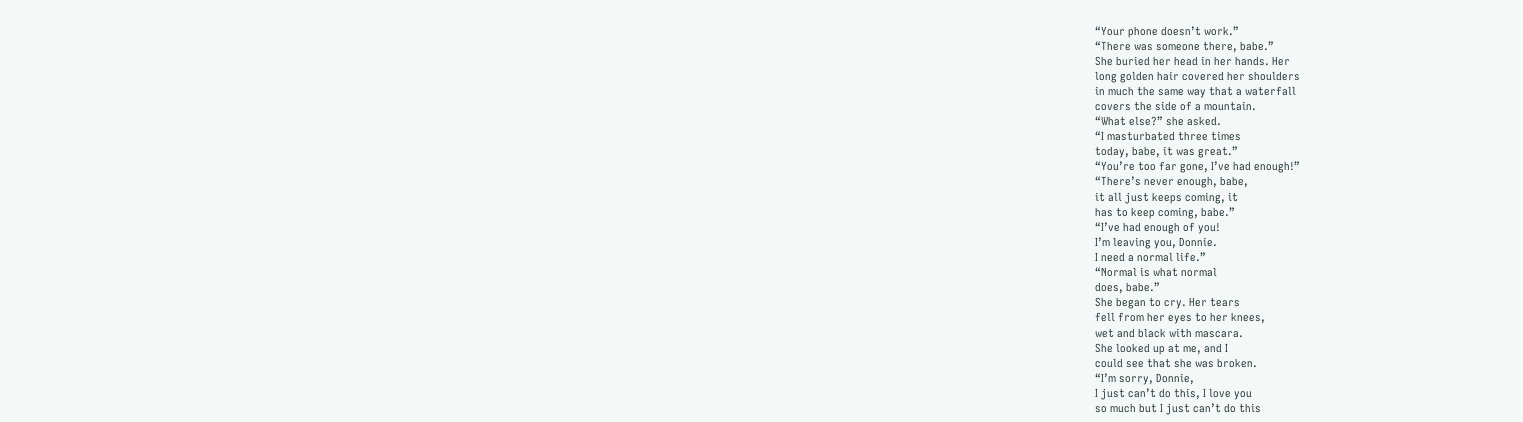“Your phone doesn’t work.”
“There was someone there, babe.”
She buried her head in her hands. Her
long golden hair covered her shoulders
in much the same way that a waterfall
covers the side of a mountain.
“What else?” she asked.
“I masturbated three times
today, babe, it was great.”
“You’re too far gone, I’ve had enough!”
“There’s never enough, babe,
it all just keeps coming, it
has to keep coming, babe.”
“I’ve had enough of you!
I’m leaving you, Donnie.
I need a normal life.”
“Normal is what normal
does, babe.”
She began to cry. Her tears
fell from her eyes to her knees,
wet and black with mascara.
She looked up at me, and I
could see that she was broken.
“I’m sorry, Donnie,
I just can’t do this, I love you
so much but I just can’t do this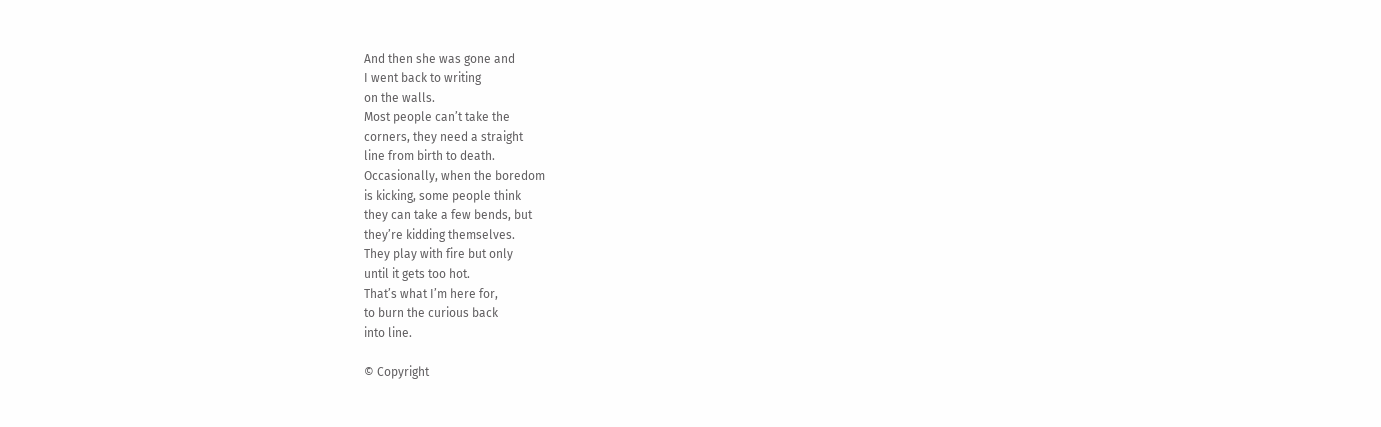And then she was gone and
I went back to writing
on the walls.
Most people can’t take the
corners, they need a straight
line from birth to death.
Occasionally, when the boredom
is kicking, some people think
they can take a few bends, but
they’re kidding themselves.
They play with fire but only
until it gets too hot.
That’s what I’m here for,
to burn the curious back
into line.

© Copyright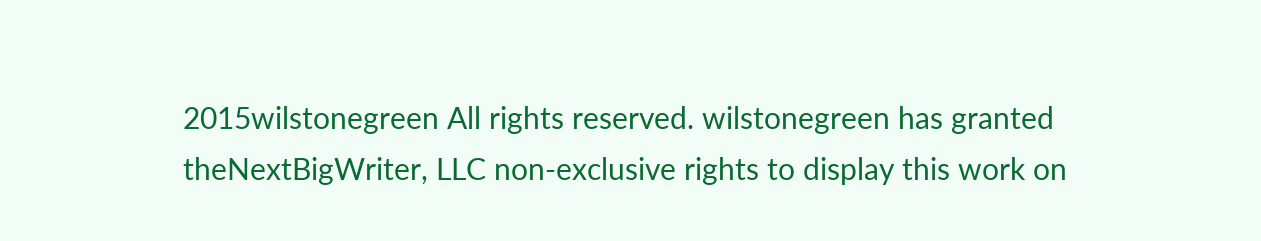2015wilstonegreen All rights reserved. wilstonegreen has granted theNextBigWriter, LLC non-exclusive rights to display this work on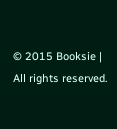© 2015 Booksie | All rights reserved.